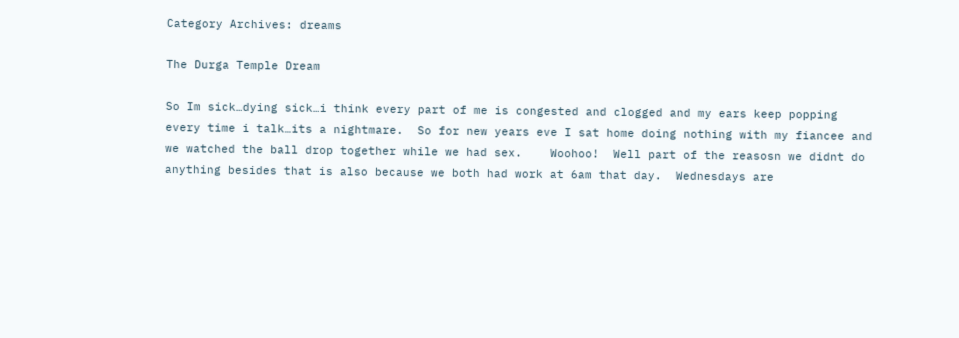Category Archives: dreams

The Durga Temple Dream

So Im sick…dying sick…i think every part of me is congested and clogged and my ears keep popping every time i talk…its a nightmare.  So for new years eve I sat home doing nothing with my fiancee and we watched the ball drop together while we had sex.    Woohoo!  Well part of the reasosn we didnt do anything besides that is also because we both had work at 6am that day.  Wednesdays are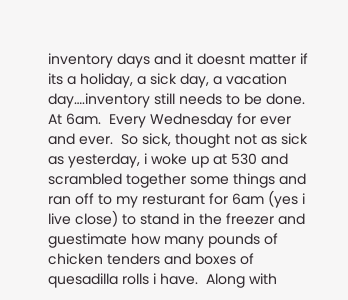inventory days and it doesnt matter if its a holiday, a sick day, a vacation day….inventory still needs to be done.  At 6am.  Every Wednesday for ever and ever.  So sick, thought not as sick as yesterday, i woke up at 530 and scrambled together some things and ran off to my resturant for 6am (yes i live close) to stand in the freezer and guestimate how many pounds of chicken tenders and boxes of quesadilla rolls i have.  Along with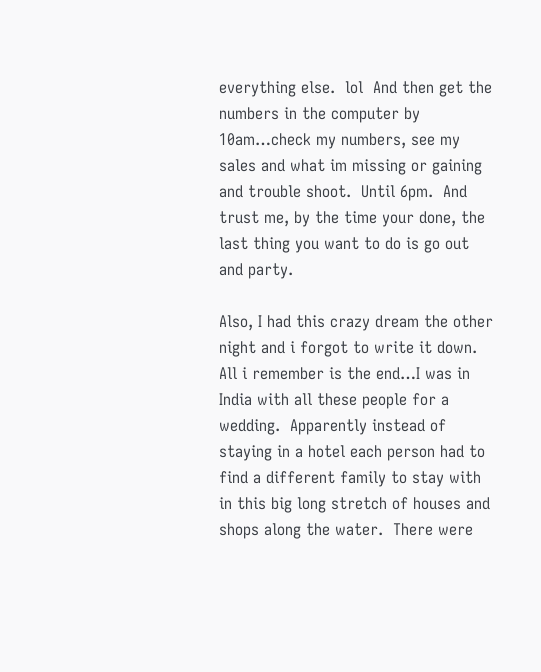everything else.  lol  And then get the numbers in the computer by 10am…check my numbers, see my sales and what im missing or gaining and trouble shoot.  Until 6pm.  And trust me, by the time your done, the last thing you want to do is go out and party.

Also, I had this crazy dream the other night and i forgot to write it down.  All i remember is the end…I was in India with all these people for a wedding.  Apparently instead of staying in a hotel each person had to find a different family to stay with in this big long stretch of houses and shops along the water.  There were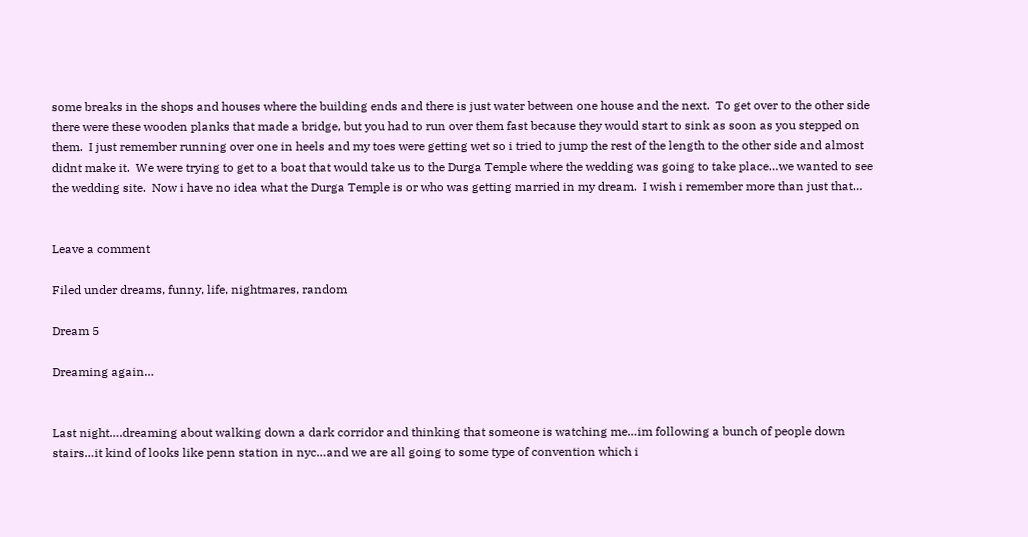some breaks in the shops and houses where the building ends and there is just water between one house and the next.  To get over to the other side there were these wooden planks that made a bridge, but you had to run over them fast because they would start to sink as soon as you stepped on them.  I just remember running over one in heels and my toes were getting wet so i tried to jump the rest of the length to the other side and almost didnt make it.  We were trying to get to a boat that would take us to the Durga Temple where the wedding was going to take place…we wanted to see the wedding site.  Now i have no idea what the Durga Temple is or who was getting married in my dream.  I wish i remember more than just that…


Leave a comment

Filed under dreams, funny, life, nightmares, random

Dream 5

Dreaming again…


Last night….dreaming about walking down a dark corridor and thinking that someone is watching me…im following a bunch of people down stairs…it kind of looks like penn station in nyc…and we are all going to some type of convention which i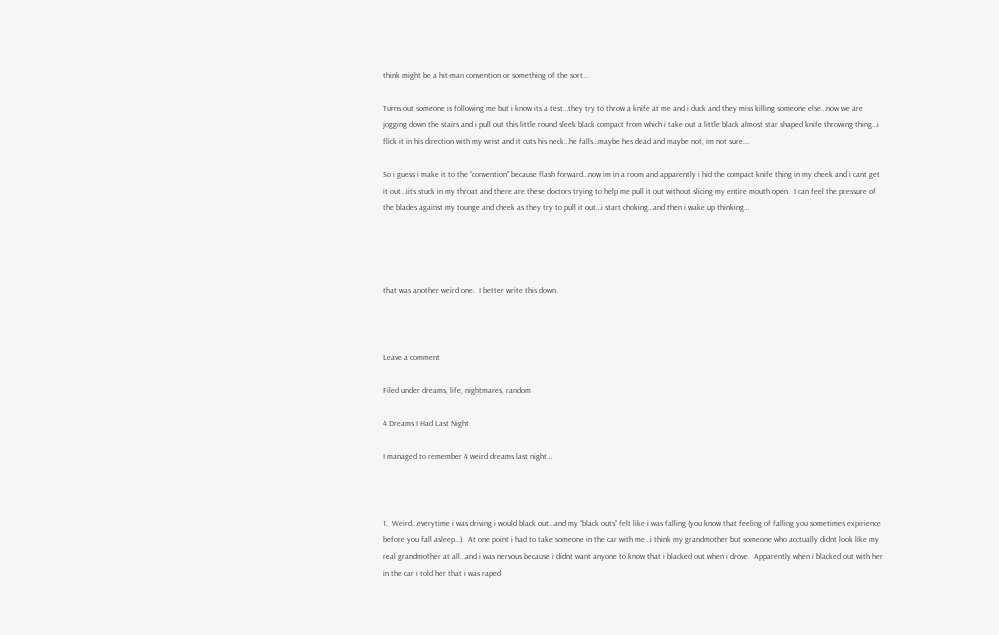think might be a hit-man convention or something of the sort…

Turns out someone is following me but i know its a test…they try to throw a knife at me and i duck and they miss killing someone else…now we are jogging down the stairs and i pull out this little round sleek black compact from which i take out a little black almost star shaped knife throwing thing…i flick it in his direction with my wrist and it cuts his neck…he falls…maybe hes dead and maybe not, im not sure….

So i guess i make it to the “convention” because flash forward…now im in a room and apparently i hid the compact knife thing in my cheek and i cant get it out…iits stuck in my throat and there are these doctors trying to help me pull it out without slicing my entire mouth open.  I can feel the pressure of the blades against my tounge and cheek as they try to pull it out…i start choking…and then i wake up thinking…




that was another weird one.  I better write this down.



Leave a comment

Filed under dreams, life, nightmares, random

4 Dreams I Had Last Night

I managed to remember 4 weird dreams last night…



1.  Weird…everytime i was driving i would black out…and my “black outs” felt like i was falling (you know that feeling of falling you sometimes expirience before you fall asleep…).  At one point i had to take someone in the car with me…i think my grandmother but someone who acctually didnt look like my real grandmother at all…and i was nervous because i didnt want anyone to know that i blacked out when i drove.  Apparently when i blacked out with her in the car i told her that i was raped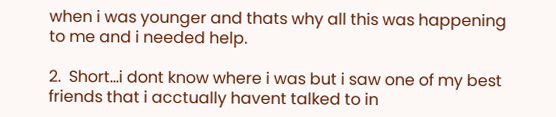when i was younger and thats why all this was happening to me and i needed help.

2.  Short…i dont know where i was but i saw one of my best friends that i acctually havent talked to in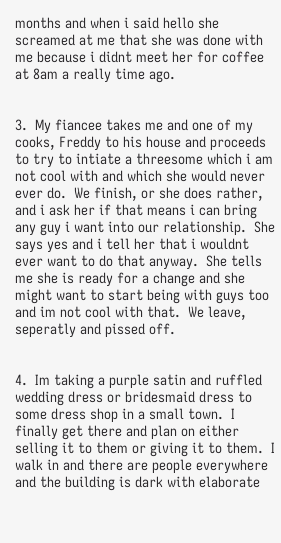months and when i said hello she screamed at me that she was done with me because i didnt meet her for coffee at 8am a really time ago.


3.  My fiancee takes me and one of my cooks, Freddy to his house and proceeds to try to intiate a threesome which i am not cool with and which she would never ever do.  We finish, or she does rather, and i ask her if that means i can bring any guy i want into our relationship.  She says yes and i tell her that i wouldnt ever want to do that anyway.  She tells me she is ready for a change and she might want to start being with guys too and im not cool with that.  We leave, seperatly and pissed off.


4.  Im taking a purple satin and ruffled wedding dress or bridesmaid dress to some dress shop in a small town.  I finally get there and plan on either selling it to them or giving it to them.  I walk in and there are people everywhere and the building is dark with elaborate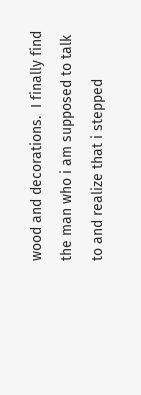wood and decorations.  I finally find the man who i am supposed to talk to and realize that i stepped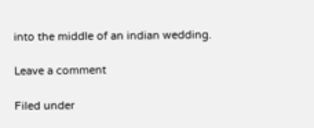into the middle of an indian wedding.

Leave a comment

Filed under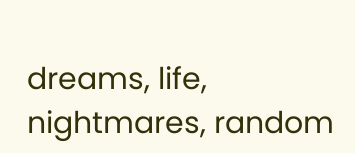dreams, life, nightmares, random